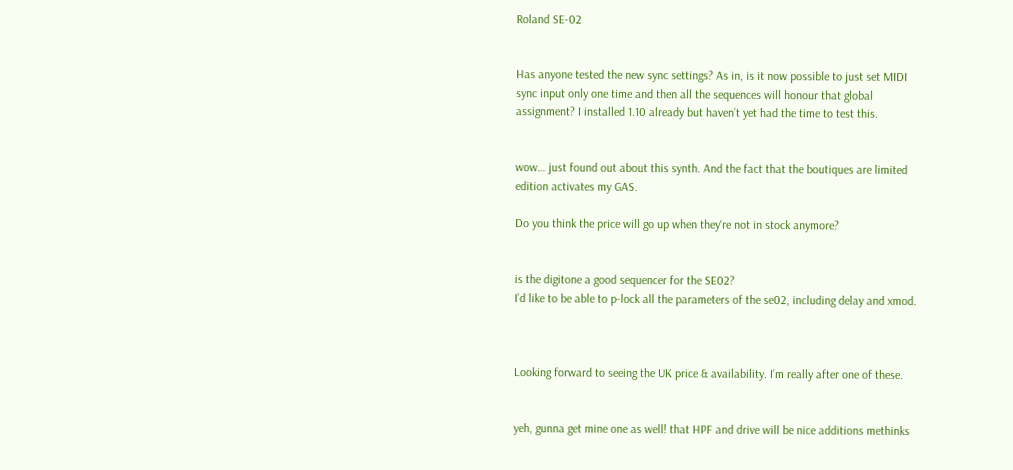Roland SE-02


Has anyone tested the new sync settings? As in, is it now possible to just set MIDI sync input only one time and then all the sequences will honour that global assignment? I installed 1.10 already but haven’t yet had the time to test this.


wow… just found out about this synth. And the fact that the boutiques are limited edition activates my GAS.

Do you think the price will go up when they‘re not in stock anymore?


is the digitone a good sequencer for the SE02?
I’d like to be able to p-lock all the parameters of the se02, including delay and xmod.



Looking forward to seeing the UK price & availability. I’m really after one of these.


yeh, gunna get mine one as well! that HPF and drive will be nice additions methinks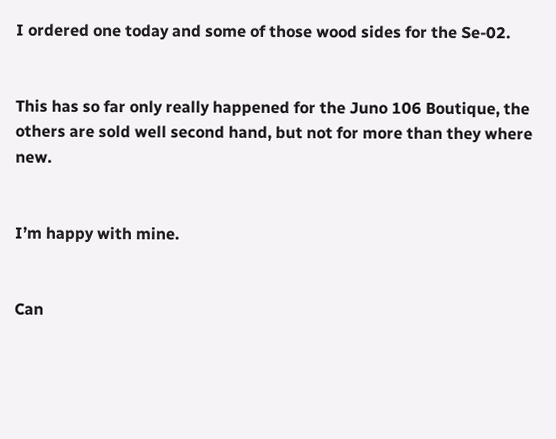I ordered one today and some of those wood sides for the Se-02.


This has so far only really happened for the Juno 106 Boutique, the others are sold well second hand, but not for more than they where new.


I’m happy with mine.


Can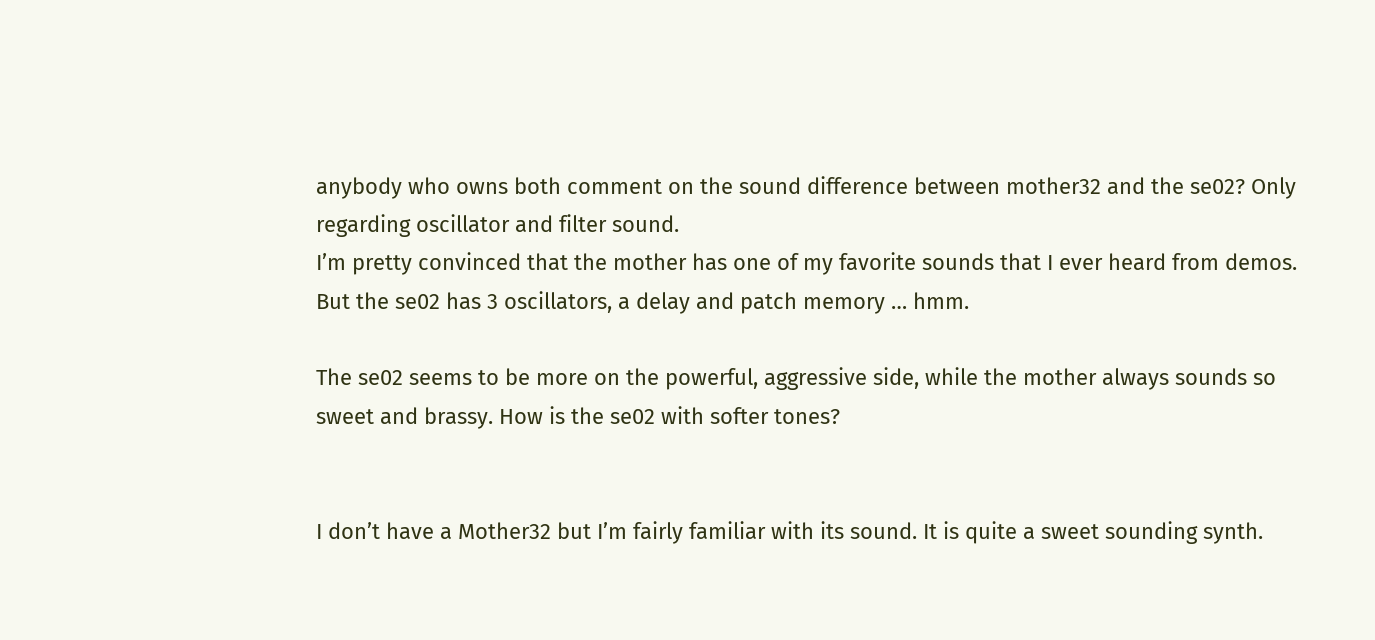anybody who owns both comment on the sound difference between mother32 and the se02? Only regarding oscillator and filter sound.
I’m pretty convinced that the mother has one of my favorite sounds that I ever heard from demos. But the se02 has 3 oscillators, a delay and patch memory … hmm.

The se02 seems to be more on the powerful, aggressive side, while the mother always sounds so sweet and brassy. How is the se02 with softer tones?


I don’t have a Mother32 but I’m fairly familiar with its sound. It is quite a sweet sounding synth.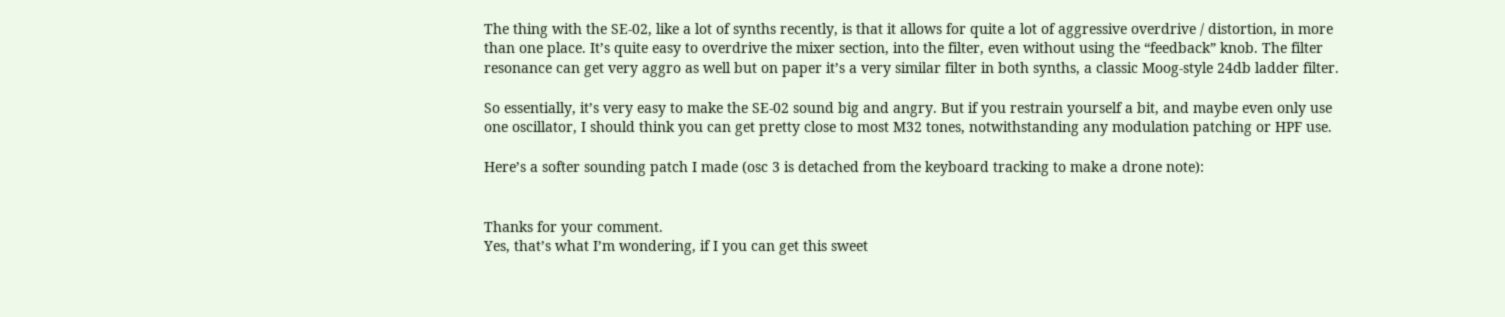The thing with the SE-02, like a lot of synths recently, is that it allows for quite a lot of aggressive overdrive / distortion, in more than one place. It’s quite easy to overdrive the mixer section, into the filter, even without using the “feedback” knob. The filter resonance can get very aggro as well but on paper it’s a very similar filter in both synths, a classic Moog-style 24db ladder filter.

So essentially, it’s very easy to make the SE-02 sound big and angry. But if you restrain yourself a bit, and maybe even only use one oscillator, I should think you can get pretty close to most M32 tones, notwithstanding any modulation patching or HPF use.

Here’s a softer sounding patch I made (osc 3 is detached from the keyboard tracking to make a drone note):


Thanks for your comment.
Yes, that’s what I’m wondering, if I you can get this sweet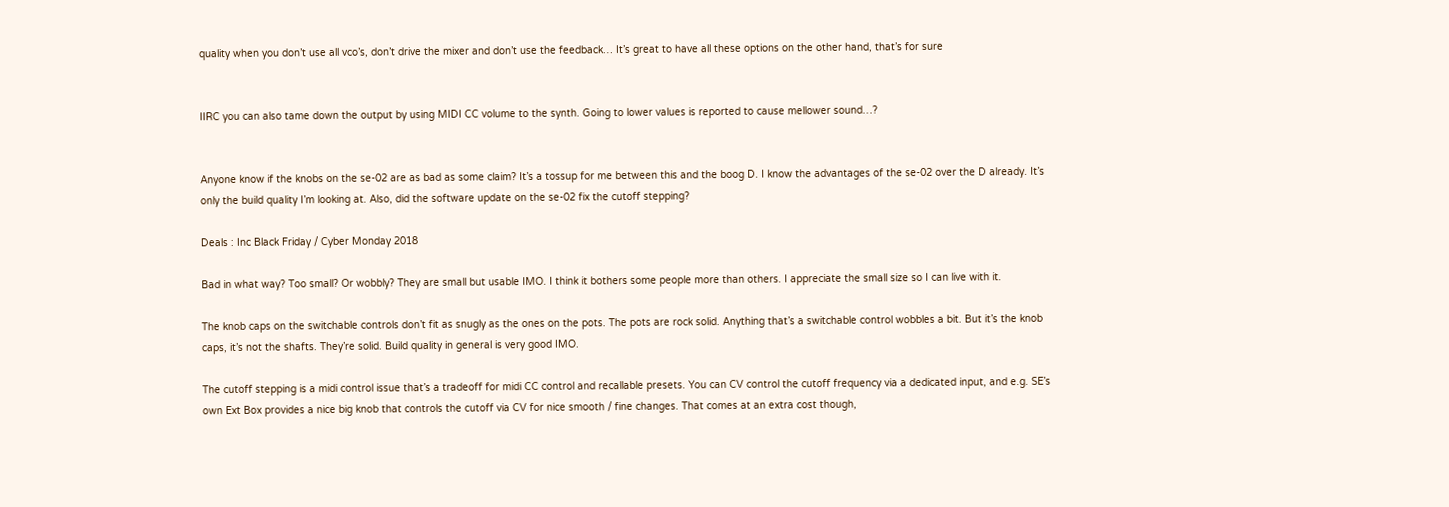quality when you don’t use all vco’s, don’t drive the mixer and don’t use the feedback… It’s great to have all these options on the other hand, that’s for sure


IIRC you can also tame down the output by using MIDI CC volume to the synth. Going to lower values is reported to cause mellower sound…?


Anyone know if the knobs on the se-02 are as bad as some claim? It’s a tossup for me between this and the boog D. I know the advantages of the se-02 over the D already. It’s only the build quality I’m looking at. Also, did the software update on the se-02 fix the cutoff stepping?

Deals : Inc Black Friday / Cyber Monday 2018

Bad in what way? Too small? Or wobbly? They are small but usable IMO. I think it bothers some people more than others. I appreciate the small size so I can live with it.

The knob caps on the switchable controls don’t fit as snugly as the ones on the pots. The pots are rock solid. Anything that’s a switchable control wobbles a bit. But it’s the knob caps, it’s not the shafts. They’re solid. Build quality in general is very good IMO.

The cutoff stepping is a midi control issue that’s a tradeoff for midi CC control and recallable presets. You can CV control the cutoff frequency via a dedicated input, and e.g. SE’s own Ext Box provides a nice big knob that controls the cutoff via CV for nice smooth / fine changes. That comes at an extra cost though,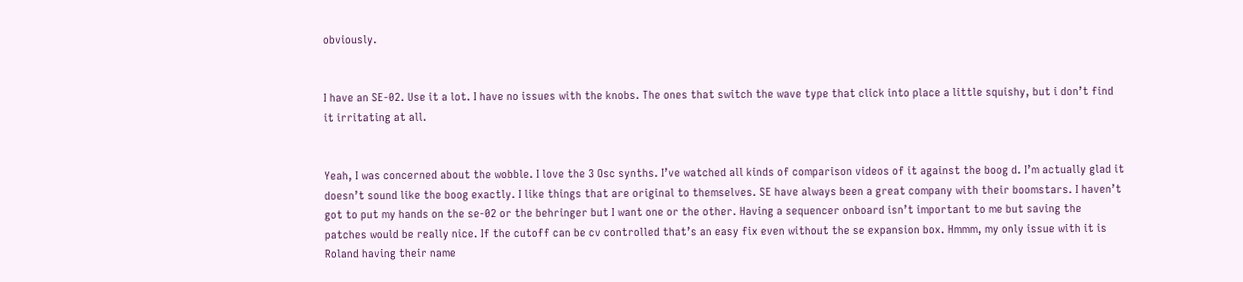obviously.


I have an SE-02. Use it a lot. I have no issues with the knobs. The ones that switch the wave type that click into place a little squishy, but i don’t find it irritating at all.


Yeah, I was concerned about the wobble. I love the 3 Osc synths. I’ve watched all kinds of comparison videos of it against the boog d. I’m actually glad it doesn’t sound like the boog exactly. I like things that are original to themselves. SE have always been a great company with their boomstars. I haven’t got to put my hands on the se-02 or the behringer but I want one or the other. Having a sequencer onboard isn’t important to me but saving the patches would be really nice. If the cutoff can be cv controlled that’s an easy fix even without the se expansion box. Hmmm, my only issue with it is Roland having their name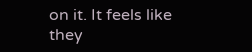on it. It feels like they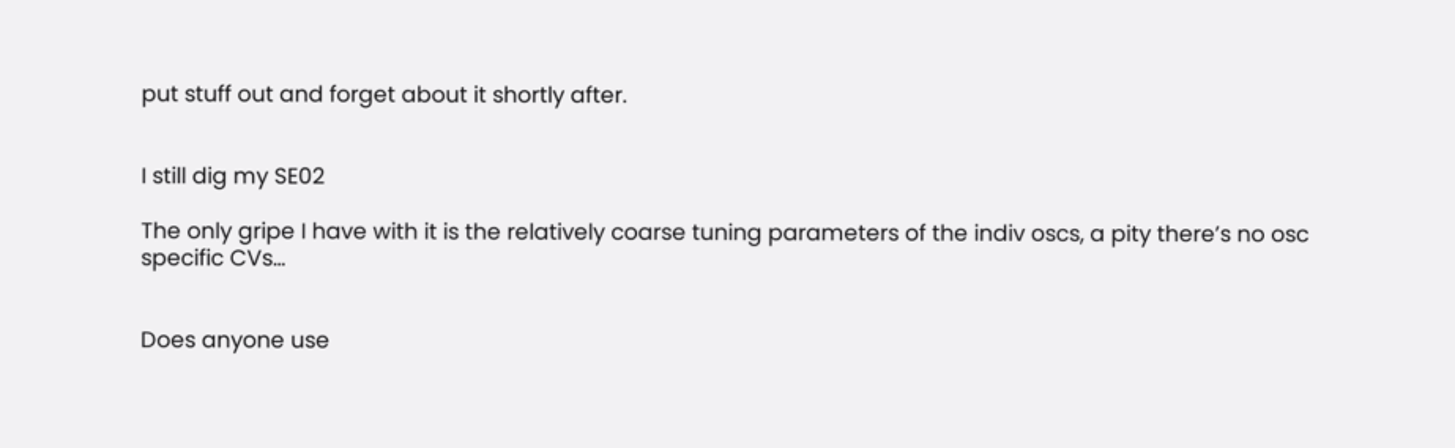put stuff out and forget about it shortly after.


I still dig my SE02

The only gripe I have with it is the relatively coarse tuning parameters of the indiv oscs, a pity there’s no osc specific CVs…


Does anyone use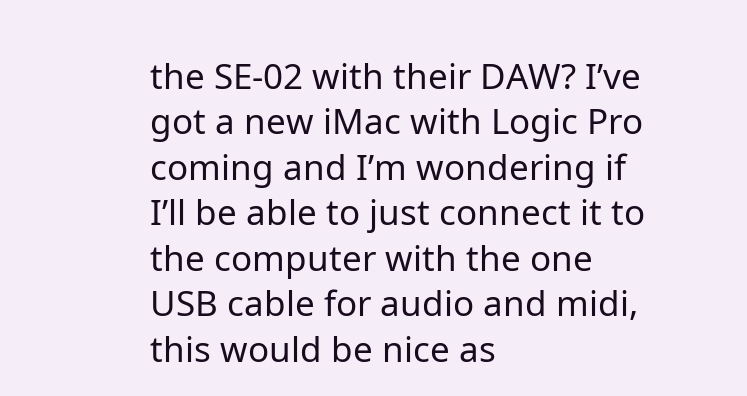the SE-02 with their DAW? I’ve got a new iMac with Logic Pro coming and I’m wondering if I’ll be able to just connect it to the computer with the one USB cable for audio and midi, this would be nice as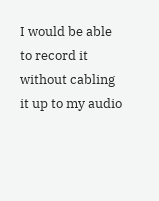I would be able to record it without cabling it up to my audio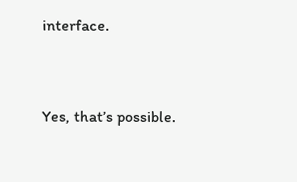interface.


Yes, that’s possible.